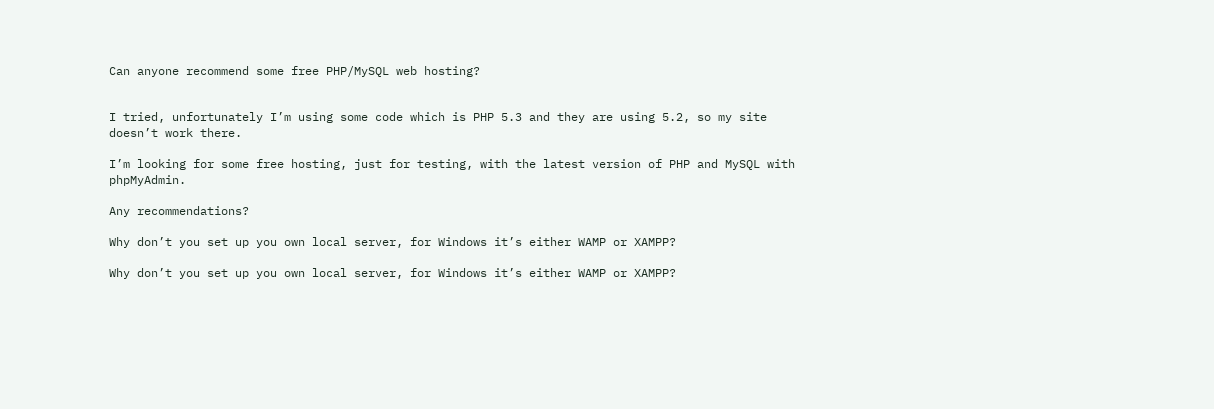Can anyone recommend some free PHP/MySQL web hosting?


I tried, unfortunately I’m using some code which is PHP 5.3 and they are using 5.2, so my site doesn’t work there.

I’m looking for some free hosting, just for testing, with the latest version of PHP and MySQL with phpMyAdmin.

Any recommendations?

Why don’t you set up you own local server, for Windows it’s either WAMP or XAMPP?

Why don’t you set up you own local server, for Windows it’s either WAMP or XAMPP?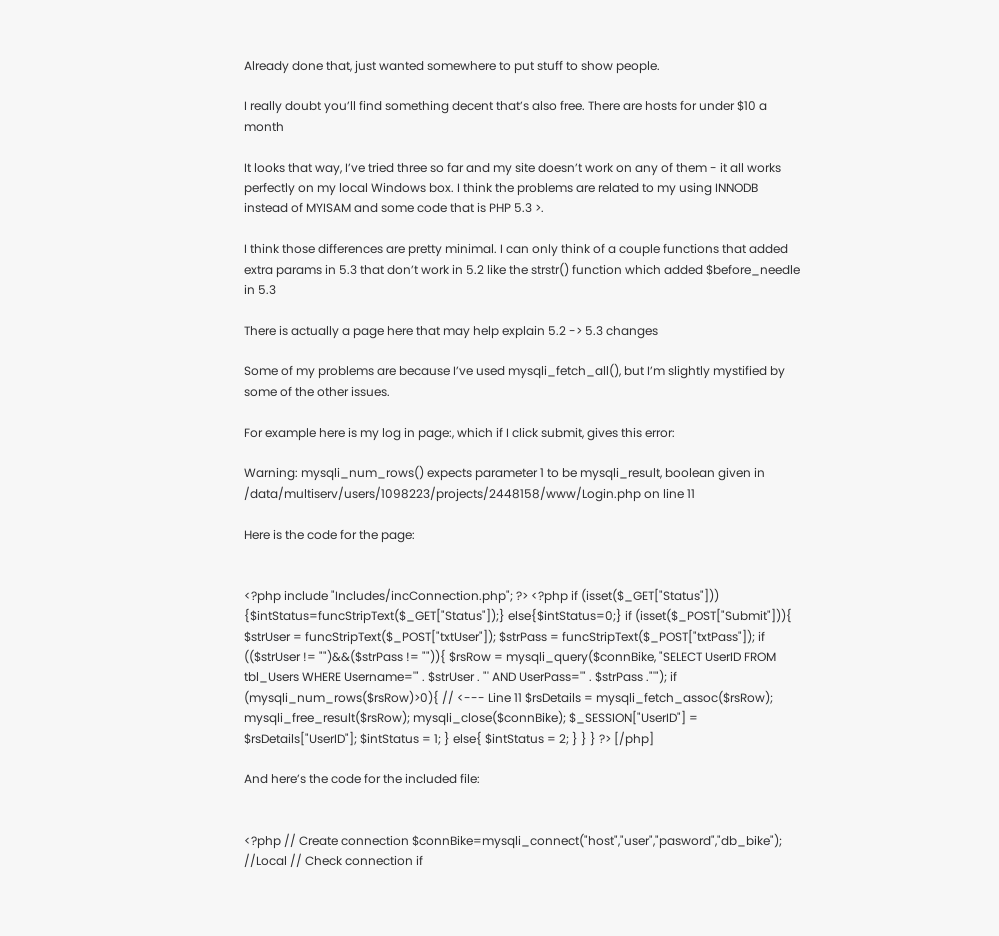Already done that, just wanted somewhere to put stuff to show people.

I really doubt you’ll find something decent that’s also free. There are hosts for under $10 a month

It looks that way, I’ve tried three so far and my site doesn’t work on any of them - it all works perfectly on my local Windows box. I think the problems are related to my using INNODB instead of MYISAM and some code that is PHP 5.3 >.

I think those differences are pretty minimal. I can only think of a couple functions that added extra params in 5.3 that don’t work in 5.2 like the strstr() function which added $before_needle in 5.3

There is actually a page here that may help explain 5.2 -> 5.3 changes

Some of my problems are because I’ve used mysqli_fetch_all(), but I’m slightly mystified by some of the other issues.

For example here is my log in page:, which if I click submit, gives this error:

Warning: mysqli_num_rows() expects parameter 1 to be mysqli_result, boolean given in /data/multiserv/users/1098223/projects/2448158/www/Login.php on line 11

Here is the code for the page:


<?php include "Includes/incConnection.php"; ?> <?php if (isset($_GET["Status"])) {$intStatus=funcStripText($_GET["Status"]);} else{$intStatus=0;} if (isset($_POST["Submit"])){ $strUser = funcStripText($_POST["txtUser"]); $strPass = funcStripText($_POST["txtPass"]); if (($strUser != "")&&($strPass != "")){ $rsRow = mysqli_query($connBike, "SELECT UserID FROM tbl_Users WHERE Username='" . $strUser . "' AND UserPass='" . $strPass ."'"); if (mysqli_num_rows($rsRow)>0){ // <--- Line 11 $rsDetails = mysqli_fetch_assoc($rsRow); mysqli_free_result($rsRow); mysqli_close($connBike); $_SESSION["UserID"] = $rsDetails["UserID"]; $intStatus = 1; } else{ $intStatus = 2; } } } ?> [/php]

And here’s the code for the included file:


<?php // Create connection $connBike=mysqli_connect("host","user","pasword","db_bike"); //Local // Check connection if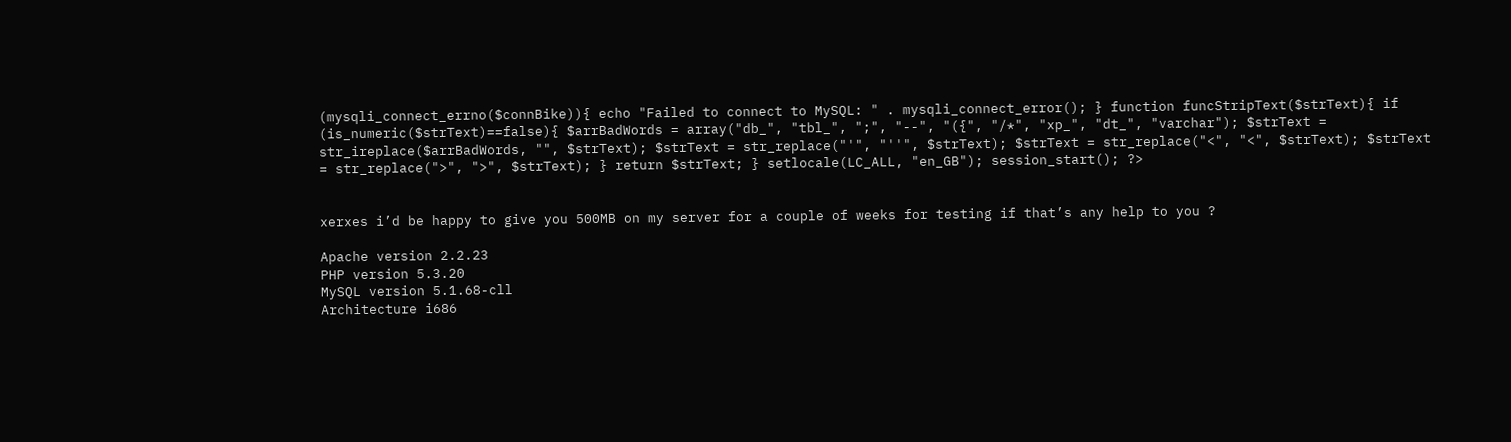(mysqli_connect_errno($connBike)){ echo "Failed to connect to MySQL: " . mysqli_connect_error(); } function funcStripText($strText){ if (is_numeric($strText)==false){ $arrBadWords = array("db_", "tbl_", ";", "--", "({", "/*", "xp_", "dt_", "varchar"); $strText = str_ireplace($arrBadWords, "", $strText); $strText = str_replace("'", "''", $strText); $strText = str_replace("<", "<", $strText); $strText = str_replace(">", ">", $strText); } return $strText; } setlocale(LC_ALL, "en_GB"); session_start(); ?>


xerxes i’d be happy to give you 500MB on my server for a couple of weeks for testing if that’s any help to you ?

Apache version 2.2.23
PHP version 5.3.20
MySQL version 5.1.68-cll
Architecture i686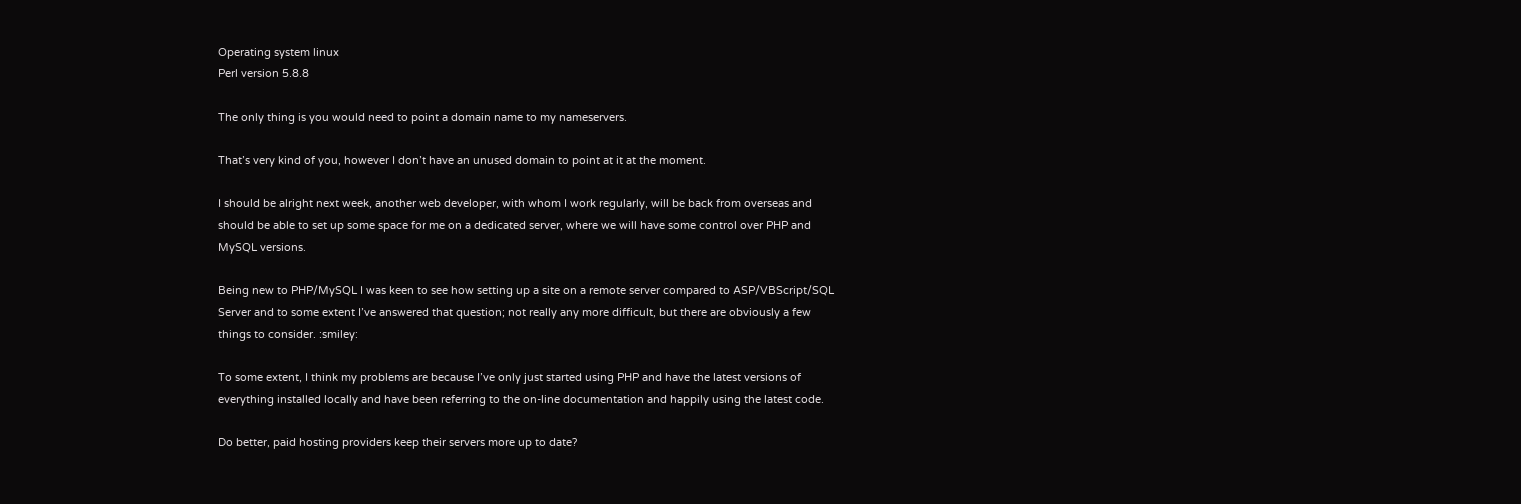Operating system linux
Perl version 5.8.8

The only thing is you would need to point a domain name to my nameservers.

That’s very kind of you, however I don’t have an unused domain to point at it at the moment.

I should be alright next week, another web developer, with whom I work regularly, will be back from overseas and should be able to set up some space for me on a dedicated server, where we will have some control over PHP and MySQL versions.

Being new to PHP/MySQL I was keen to see how setting up a site on a remote server compared to ASP/VBScript/SQL Server and to some extent I’ve answered that question; not really any more difficult, but there are obviously a few things to consider. :smiley:

To some extent, I think my problems are because I’ve only just started using PHP and have the latest versions of everything installed locally and have been referring to the on-line documentation and happily using the latest code.

Do better, paid hosting providers keep their servers more up to date?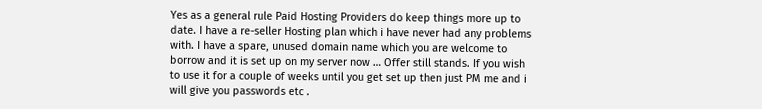Yes as a general rule Paid Hosting Providers do keep things more up to date. I have a re-seller Hosting plan which i have never had any problems with. I have a spare, unused domain name which you are welcome to borrow and it is set up on my server now … Offer still stands. If you wish to use it for a couple of weeks until you get set up then just PM me and i will give you passwords etc .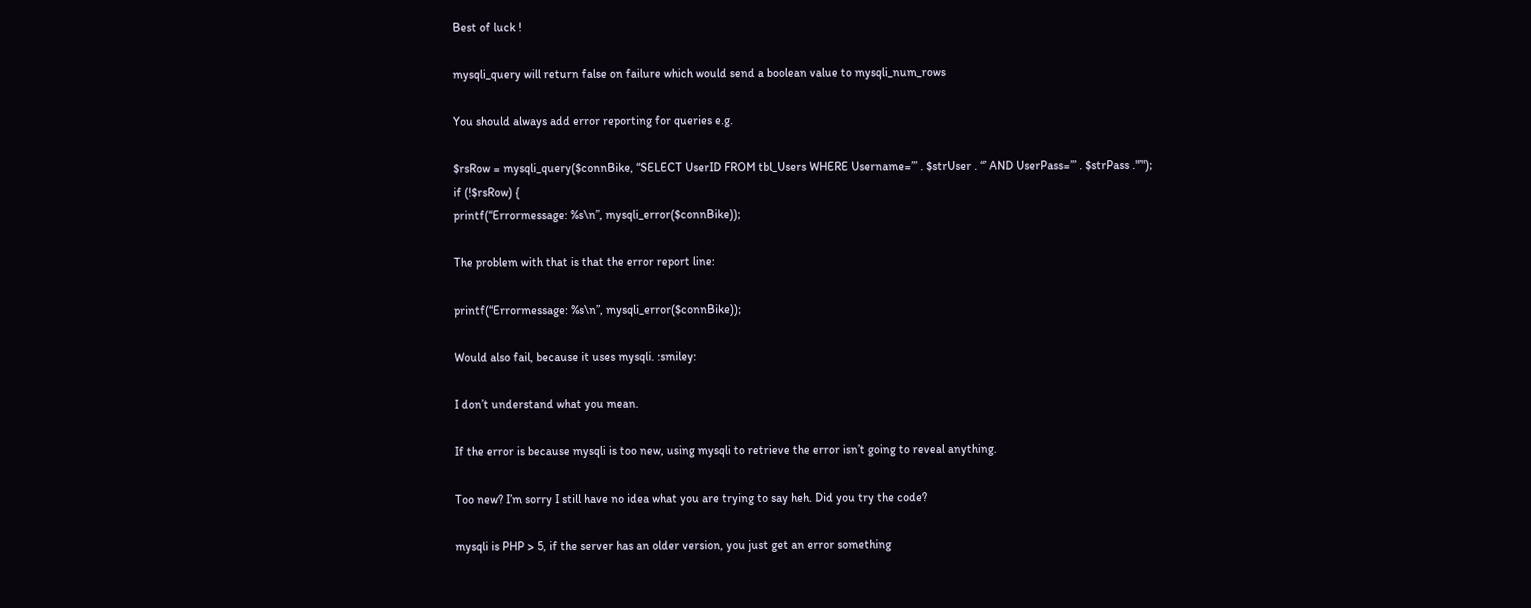Best of luck !

mysqli_query will return false on failure which would send a boolean value to mysqli_num_rows

You should always add error reporting for queries e.g.

$rsRow = mysqli_query($connBike, “SELECT UserID FROM tbl_Users WHERE Username=’” . $strUser . “’ AND UserPass=’” . $strPass ."’");
if (!$rsRow) {
printf(“Errormessage: %s\n”, mysqli_error($connBike));

The problem with that is that the error report line:

printf(“Errormessage: %s\n”, mysqli_error($connBike));

Would also fail, because it uses mysqli. :smiley:

I don’t understand what you mean.

If the error is because mysqli is too new, using mysqli to retrieve the error isn’t going to reveal anything.

Too new? I’m sorry I still have no idea what you are trying to say heh. Did you try the code?

mysqli is PHP > 5, if the server has an older version, you just get an error something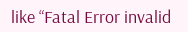like “Fatal Error invalid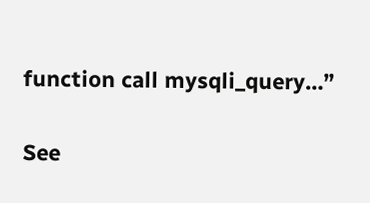function call mysqli_query…”

See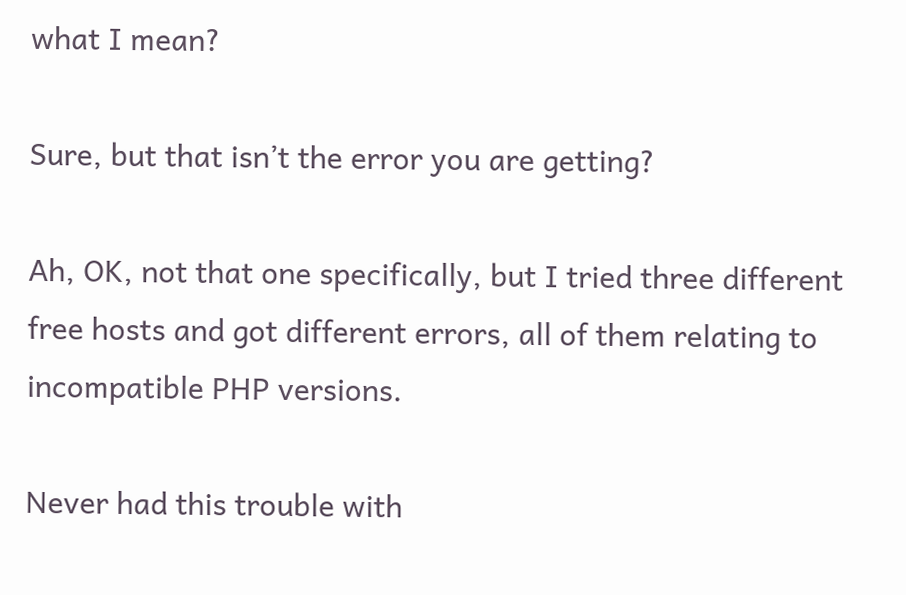what I mean?

Sure, but that isn’t the error you are getting?

Ah, OK, not that one specifically, but I tried three different free hosts and got different errors, all of them relating to incompatible PHP versions.

Never had this trouble with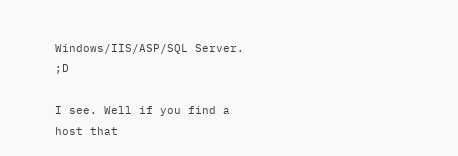Windows/IIS/ASP/SQL Server. ;D

I see. Well if you find a host that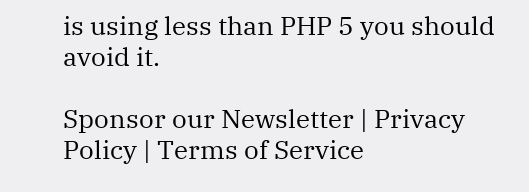is using less than PHP 5 you should avoid it.

Sponsor our Newsletter | Privacy Policy | Terms of Service